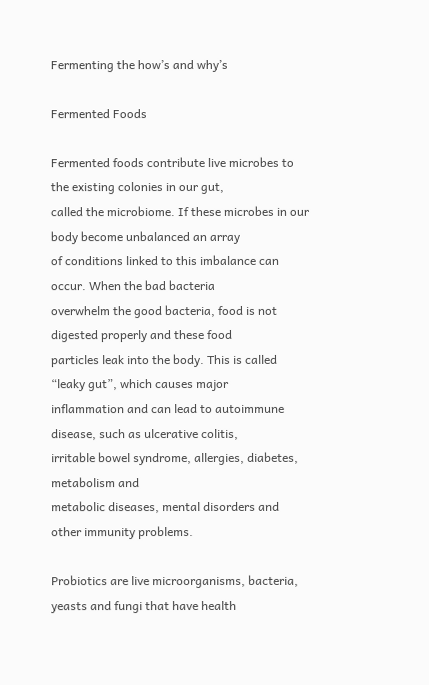Fermenting the how’s and why’s

Fermented Foods

Fermented foods contribute live microbes to the existing colonies in our gut,
called the microbiome. If these microbes in our body become unbalanced an array
of conditions linked to this imbalance can occur. When the bad bacteria
overwhelm the good bacteria, food is not digested properly and these food
particles leak into the body. This is called “leaky gut”, which causes major
inflammation and can lead to autoimmune disease, such as ulcerative colitis,
irritable bowel syndrome, allergies, diabetes, metabolism and
metabolic diseases, mental disorders and other immunity problems.

Probiotics are live microorganisms, bacteria, yeasts and fungi that have health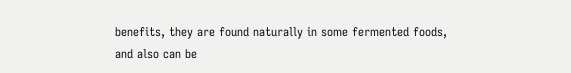benefits, they are found naturally in some fermented foods, and also can be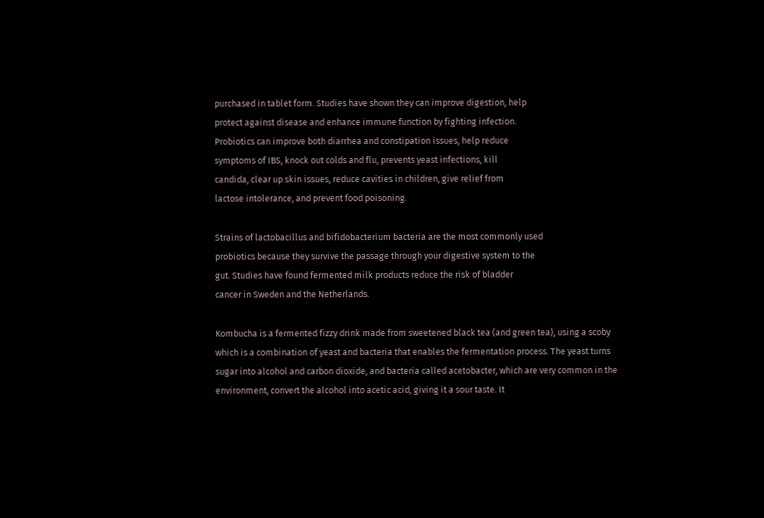purchased in tablet form. Studies have shown they can improve digestion, help
protect against disease and enhance immune function by fighting infection.
Probiotics can improve both diarrhea and constipation issues, help reduce
symptoms of IBS, knock out colds and flu, prevents yeast infections, kill
candida, clear up skin issues, reduce cavities in children, give relief from
lactose intolerance, and prevent food poisoning.

Strains of lactobacillus and bifidobacterium bacteria are the most commonly used
probiotics because they survive the passage through your digestive system to the
gut. Studies have found fermented milk products reduce the risk of bladder
cancer in Sweden and the Netherlands.

Kombucha is a fermented fizzy drink made from sweetened black tea (and green tea), using a scoby which is a combination of yeast and bacteria that enables the fermentation process. The yeast turns sugar into alcohol and carbon dioxide, and bacteria called acetobacter, which are very common in the environment, convert the alcohol into acetic acid, giving it a sour taste. It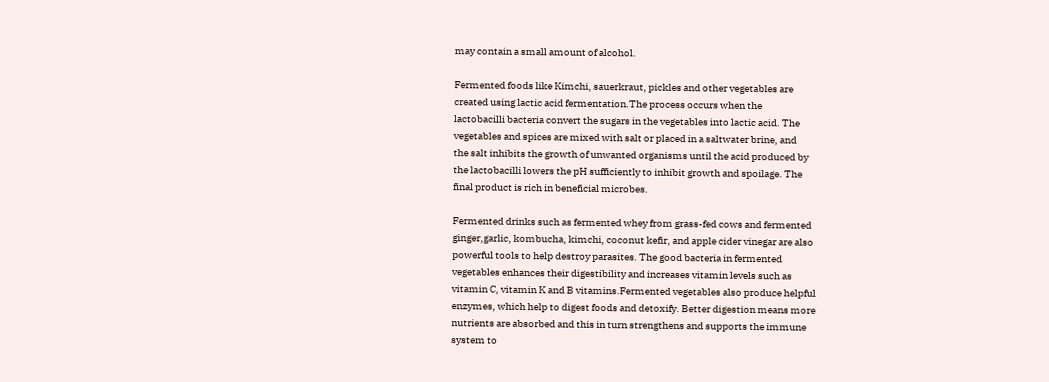may contain a small amount of alcohol.

Fermented foods like Kimchi, sauerkraut, pickles and other vegetables are
created using lactic acid fermentation.The process occurs when the
lactobacilli bacteria convert the sugars in the vegetables into lactic acid. The
vegetables and spices are mixed with salt or placed in a saltwater brine, and
the salt inhibits the growth of unwanted organisms until the acid produced by
the lactobacilli lowers the pH sufficiently to inhibit growth and spoilage. The
final product is rich in beneficial microbes.

Fermented drinks such as fermented whey from grass-fed cows and fermented
ginger,garlic, kombucha, kimchi, coconut kefir, and apple cider vinegar are also
powerful tools to help destroy parasites. The good bacteria in fermented
vegetables enhances their digestibility and increases vitamin levels such as
vitamin C, vitamin K and B vitamins.Fermented vegetables also produce helpful
enzymes, which help to digest foods and detoxify. Better digestion means more
nutrients are absorbed and this in turn strengthens and supports the immune
system to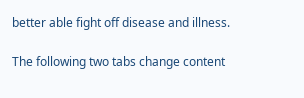better able fight off disease and illness.

The following two tabs change content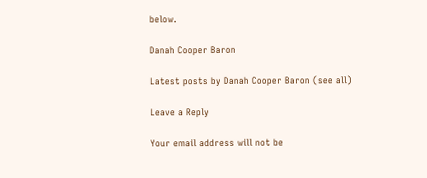below.

Danah Cooper Baron

Latest posts by Danah Cooper Baron (see all)

Leave a Reply

Your email address will not be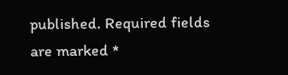published. Required fields are marked *